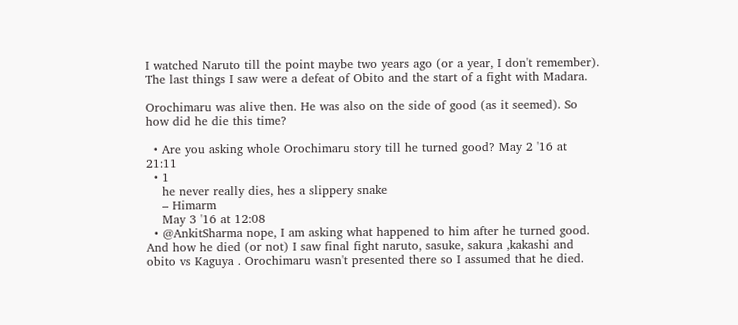I watched Naruto till the point maybe two years ago (or a year, I don't remember). The last things I saw were a defeat of Obito and the start of a fight with Madara.

Orochimaru was alive then. He was also on the side of good (as it seemed). So how did he die this time?

  • Are you asking whole Orochimaru story till he turned good? May 2 '16 at 21:11
  • 1
    he never really dies, hes a slippery snake
    – Himarm
    May 3 '16 at 12:08
  • @AnkitSharma nope, I am asking what happened to him after he turned good. And how he died (or not) I saw final fight naruto, sasuke, sakura ,kakashi and obito vs Kaguya . Orochimaru wasn't presented there so I assumed that he died.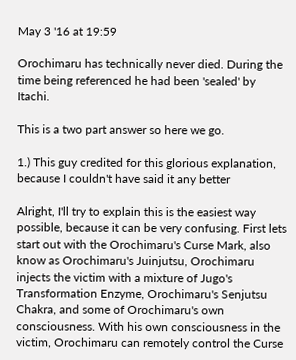May 3 '16 at 19:59

Orochimaru has technically never died. During the time being referenced he had been 'sealed' by Itachi.

This is a two part answer so here we go.

1.) This guy credited for this glorious explanation, because I couldn't have said it any better

Alright, I'll try to explain this is the easiest way possible, because it can be very confusing. First lets start out with the Orochimaru's Curse Mark, also know as Orochimaru's Juinjutsu, Orochimaru injects the victim with a mixture of Jugo's Transformation Enzyme, Orochimaru's Senjutsu Chakra, and some of Orochimaru's own consciousness. With his own consciousness in the victim, Orochimaru can remotely control the Curse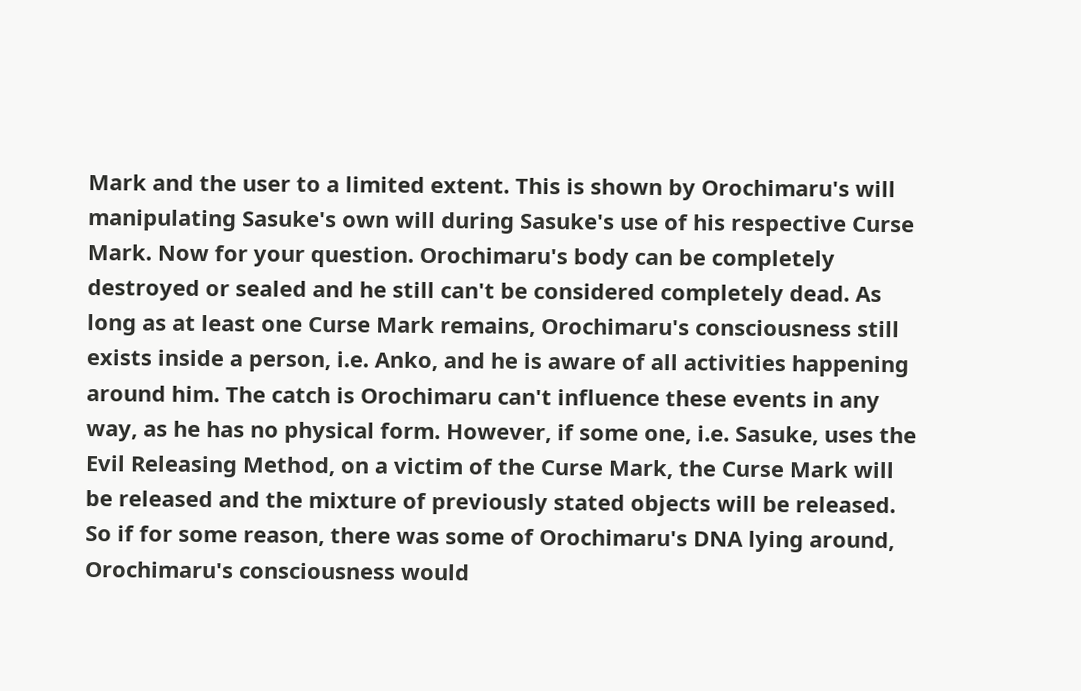Mark and the user to a limited extent. This is shown by Orochimaru's will manipulating Sasuke's own will during Sasuke's use of his respective Curse Mark. Now for your question. Orochimaru's body can be completely destroyed or sealed and he still can't be considered completely dead. As long as at least one Curse Mark remains, Orochimaru's consciousness still exists inside a person, i.e. Anko, and he is aware of all activities happening around him. The catch is Orochimaru can't influence these events in any way, as he has no physical form. However, if some one, i.e. Sasuke, uses the Evil Releasing Method, on a victim of the Curse Mark, the Curse Mark will be released and the mixture of previously stated objects will be released. So if for some reason, there was some of Orochimaru's DNA lying around, Orochimaru's consciousness would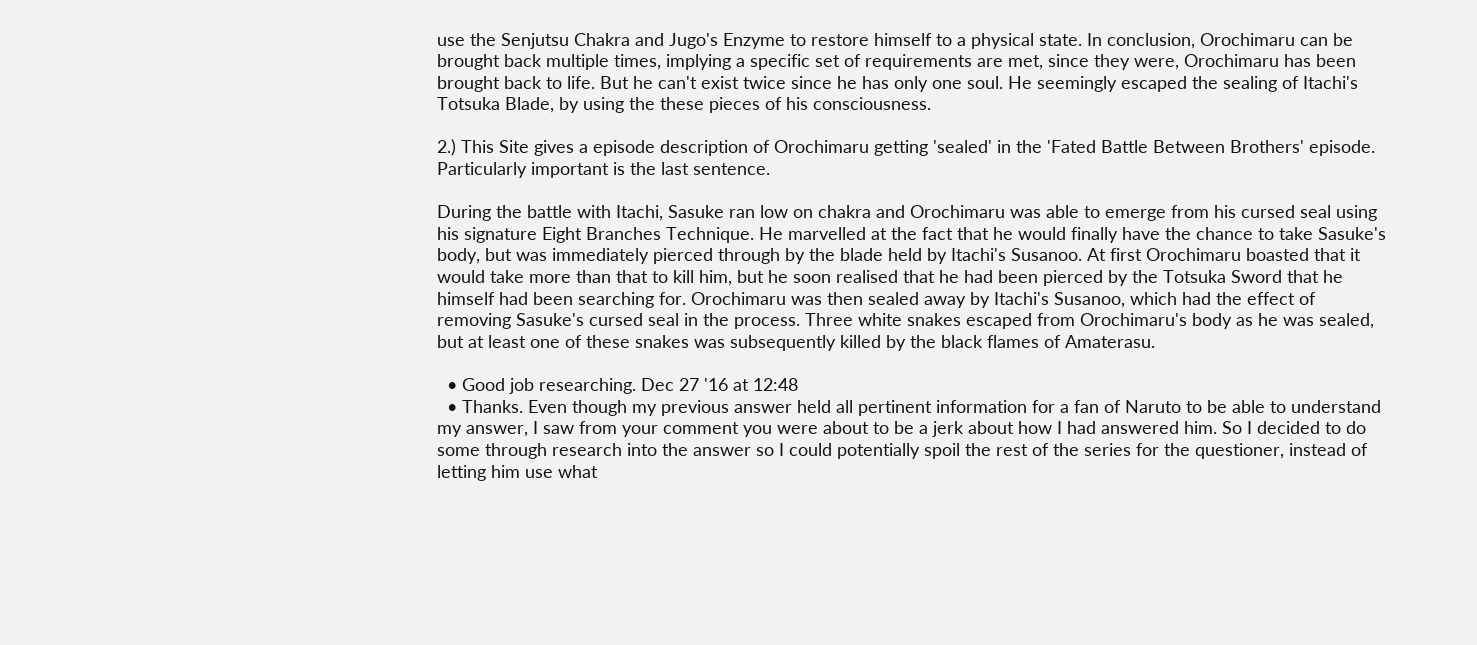use the Senjutsu Chakra and Jugo's Enzyme to restore himself to a physical state. In conclusion, Orochimaru can be brought back multiple times, implying a specific set of requirements are met, since they were, Orochimaru has been brought back to life. But he can't exist twice since he has only one soul. He seemingly escaped the sealing of Itachi's Totsuka Blade, by using the these pieces of his consciousness.

2.) This Site gives a episode description of Orochimaru getting 'sealed' in the 'Fated Battle Between Brothers' episode. Particularly important is the last sentence.

During the battle with Itachi, Sasuke ran low on chakra and Orochimaru was able to emerge from his cursed seal using his signature Eight Branches Technique. He marvelled at the fact that he would finally have the chance to take Sasuke's body, but was immediately pierced through by the blade held by Itachi's Susanoo. At first Orochimaru boasted that it would take more than that to kill him, but he soon realised that he had been pierced by the Totsuka Sword that he himself had been searching for. Orochimaru was then sealed away by Itachi's Susanoo, which had the effect of removing Sasuke's cursed seal in the process. Three white snakes escaped from Orochimaru's body as he was sealed, but at least one of these snakes was subsequently killed by the black flames of Amaterasu.

  • Good job researching. Dec 27 '16 at 12:48
  • Thanks. Even though my previous answer held all pertinent information for a fan of Naruto to be able to understand my answer, I saw from your comment you were about to be a jerk about how I had answered him. So I decided to do some through research into the answer so I could potentially spoil the rest of the series for the questioner, instead of letting him use what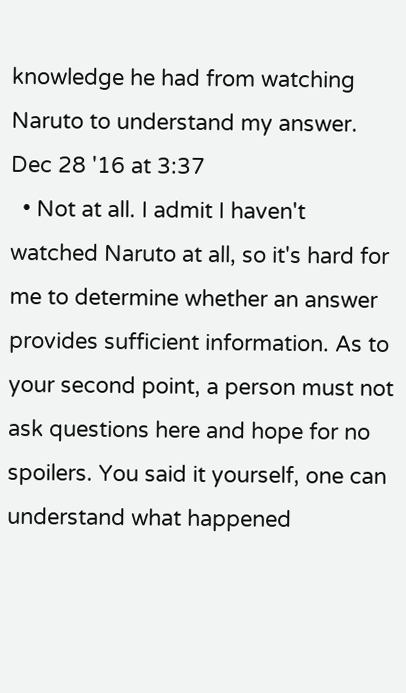knowledge he had from watching Naruto to understand my answer. Dec 28 '16 at 3:37
  • Not at all. I admit I haven't watched Naruto at all, so it's hard for me to determine whether an answer provides sufficient information. As to your second point, a person must not ask questions here and hope for no spoilers. You said it yourself, one can understand what happened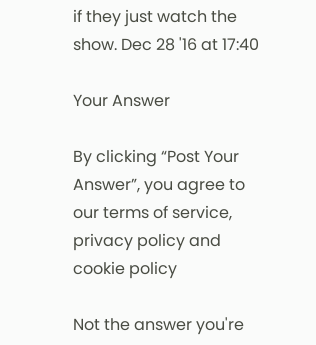if they just watch the show. Dec 28 '16 at 17:40

Your Answer

By clicking “Post Your Answer”, you agree to our terms of service, privacy policy and cookie policy

Not the answer you're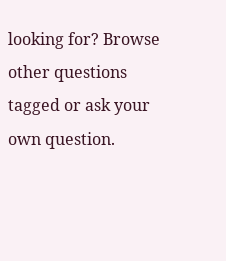looking for? Browse other questions tagged or ask your own question.